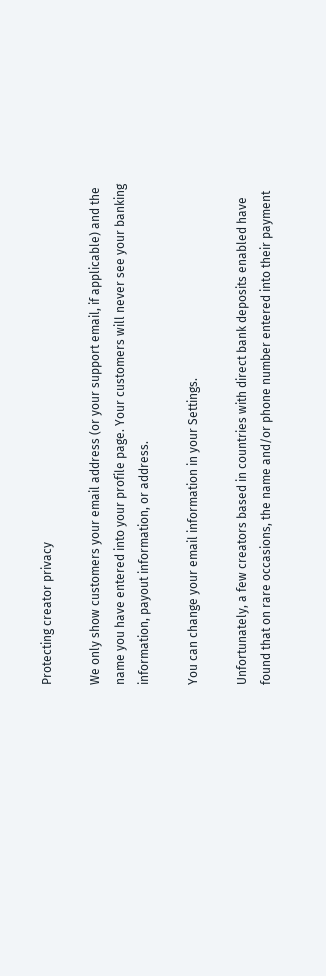Protecting creator privacy

We only show customers your email address (or your support email, if applicable) and the name you have entered into your profile page. Your customers will never see your banking information, payout information, or address.

You can change your email information in your Settings.

Unfortunately, a few creators based in countries with direct bank deposits enabled have found that on rare occasions, the name and/or phone number entered into their payment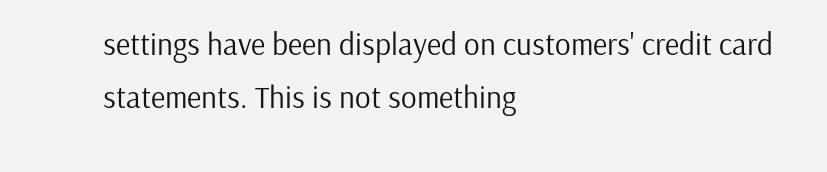settings have been displayed on customers' credit card statements. This is not something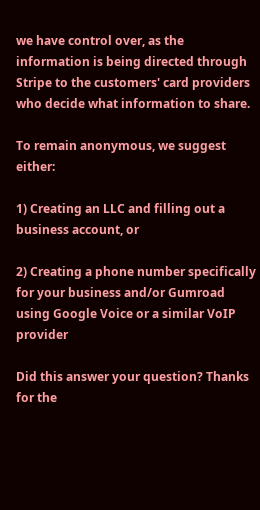we have control over, as the information is being directed through Stripe to the customers' card providers who decide what information to share.

To remain anonymous, we suggest either:

1) Creating an LLC and filling out a business account, or

2) Creating a phone number specifically for your business and/or Gumroad using Google Voice or a similar VoIP provider

Did this answer your question? Thanks for the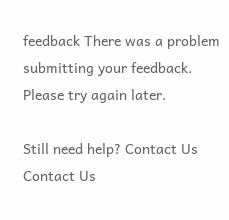feedback There was a problem submitting your feedback. Please try again later.

Still need help? Contact Us Contact Us